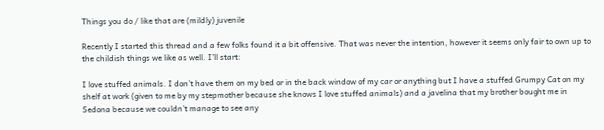Things you do / like that are (mildly) juvenile

Recently I started this thread and a few folks found it a bit offensive. That was never the intention, however it seems only fair to own up to the childish things we like as well. I’ll start:

I love stuffed animals. I don’t have them on my bed or in the back window of my car or anything but I have a stuffed Grumpy Cat on my shelf at work (given to me by my stepmother because she knows I love stuffed animals) and a javelina that my brother bought me in Sedona because we couldn’t manage to see any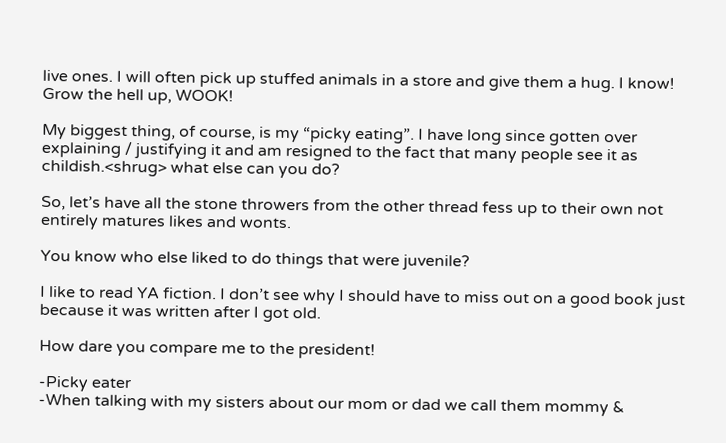live ones. I will often pick up stuffed animals in a store and give them a hug. I know! Grow the hell up, WOOK!

My biggest thing, of course, is my “picky eating”. I have long since gotten over explaining / justifying it and am resigned to the fact that many people see it as childish.<shrug> what else can you do?

So, let’s have all the stone throwers from the other thread fess up to their own not entirely matures likes and wonts.

You know who else liked to do things that were juvenile?

I like to read YA fiction. I don’t see why I should have to miss out on a good book just because it was written after I got old.

How dare you compare me to the president!

-Picky eater
-When talking with my sisters about our mom or dad we call them mommy &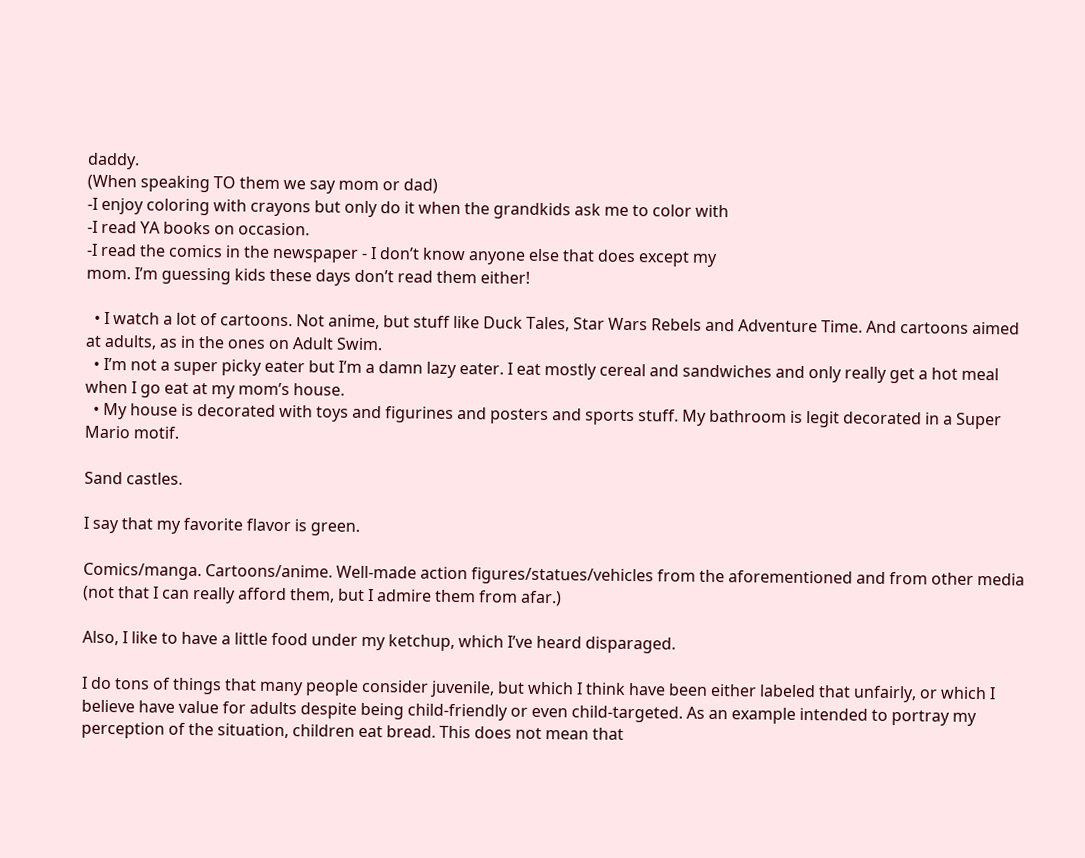daddy.
(When speaking TO them we say mom or dad)
-I enjoy coloring with crayons but only do it when the grandkids ask me to color with
-I read YA books on occasion.
-I read the comics in the newspaper - I don’t know anyone else that does except my
mom. I’m guessing kids these days don’t read them either!

  • I watch a lot of cartoons. Not anime, but stuff like Duck Tales, Star Wars Rebels and Adventure Time. And cartoons aimed at adults, as in the ones on Adult Swim.
  • I’m not a super picky eater but I’m a damn lazy eater. I eat mostly cereal and sandwiches and only really get a hot meal when I go eat at my mom’s house.
  • My house is decorated with toys and figurines and posters and sports stuff. My bathroom is legit decorated in a Super Mario motif.

Sand castles.

I say that my favorite flavor is green.

Comics/manga. Cartoons/anime. Well-made action figures/statues/vehicles from the aforementioned and from other media (not that I can really afford them, but I admire them from afar.)

Also, I like to have a little food under my ketchup, which I’ve heard disparaged.

I do tons of things that many people consider juvenile, but which I think have been either labeled that unfairly, or which I believe have value for adults despite being child-friendly or even child-targeted. As an example intended to portray my perception of the situation, children eat bread. This does not mean that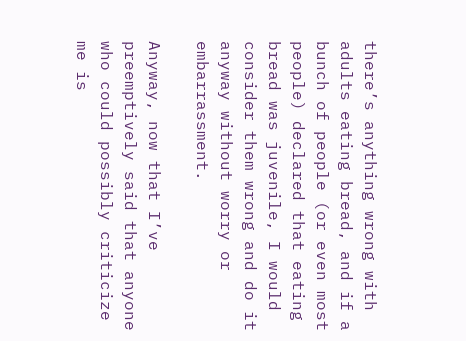there’s anything wrong with adults eating bread, and if a bunch of people (or even most people) declared that eating bread was juvenile, I would consider them wrong and do it anyway without worry or embarrassment.

Anyway, now that I’ve preemptively said that anyone who could possibly criticize me is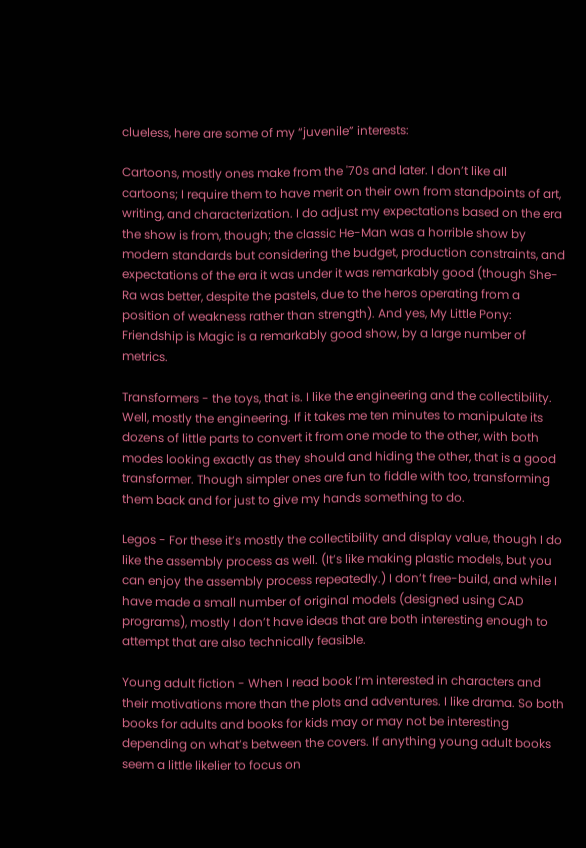clueless, here are some of my “juvenile” interests:

Cartoons, mostly ones make from the '70s and later. I don’t like all cartoons; I require them to have merit on their own from standpoints of art, writing, and characterization. I do adjust my expectations based on the era the show is from, though; the classic He-Man was a horrible show by modern standards but considering the budget, production constraints, and expectations of the era it was under it was remarkably good (though She-Ra was better, despite the pastels, due to the heros operating from a position of weakness rather than strength). And yes, My Little Pony: Friendship is Magic is a remarkably good show, by a large number of metrics.

Transformers - the toys, that is. I like the engineering and the collectibility. Well, mostly the engineering. If it takes me ten minutes to manipulate its dozens of little parts to convert it from one mode to the other, with both modes looking exactly as they should and hiding the other, that is a good transformer. Though simpler ones are fun to fiddle with too, transforming them back and for just to give my hands something to do.

Legos - For these it’s mostly the collectibility and display value, though I do like the assembly process as well. (It’s like making plastic models, but you can enjoy the assembly process repeatedly.) I don’t free-build, and while I have made a small number of original models (designed using CAD programs), mostly I don’t have ideas that are both interesting enough to attempt that are also technically feasible.

Young adult fiction - When I read book I’m interested in characters and their motivations more than the plots and adventures. I like drama. So both books for adults and books for kids may or may not be interesting depending on what’s between the covers. If anything young adult books seem a little likelier to focus on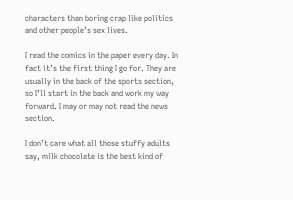characters than boring crap like politics and other people’s sex lives.

I read the comics in the paper every day. In fact it’s the first thing I go for. They are usually in the back of the sports section, so I’ll start in the back and work my way forward. I may or may not read the news section.

I don’t care what all those stuffy adults say, milk chocolate is the best kind of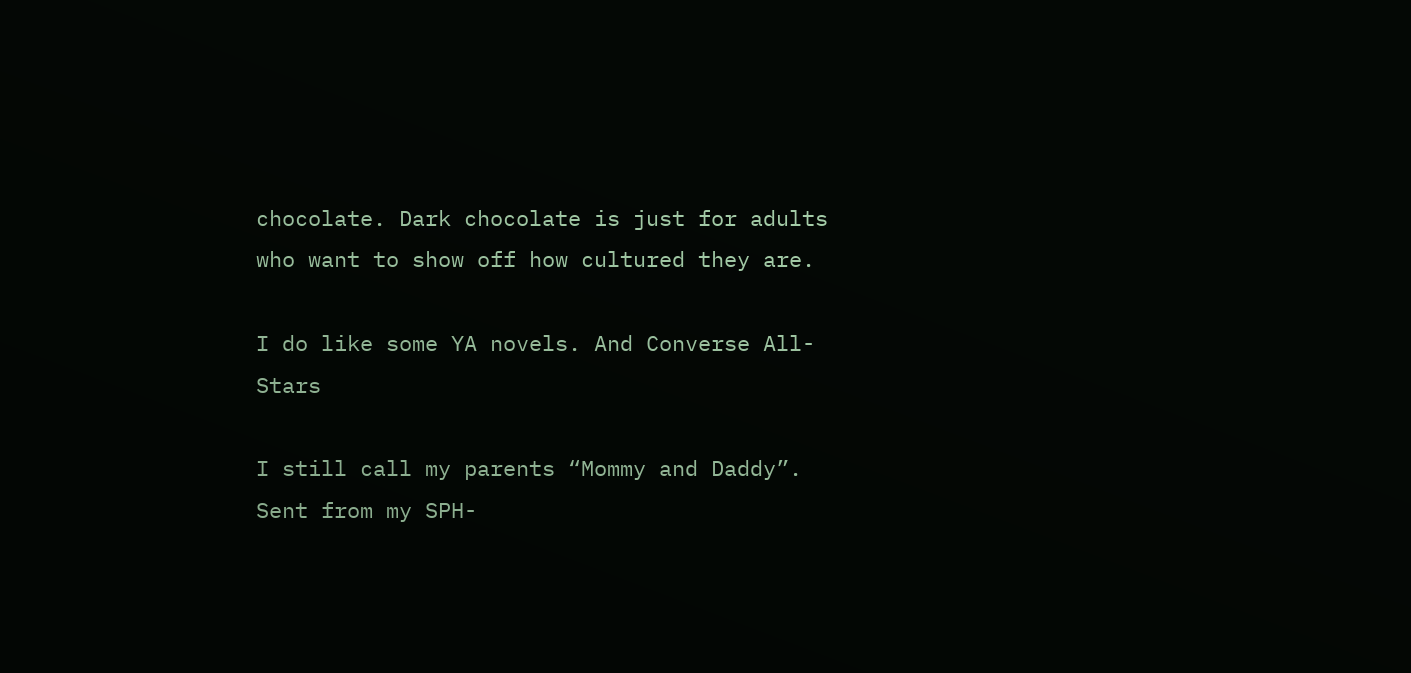chocolate. Dark chocolate is just for adults who want to show off how cultured they are.

I do like some YA novels. And Converse All-Stars

I still call my parents “Mommy and Daddy”.
Sent from my SPH-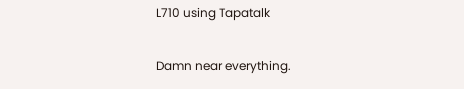L710 using Tapatalk

Damn near everything.